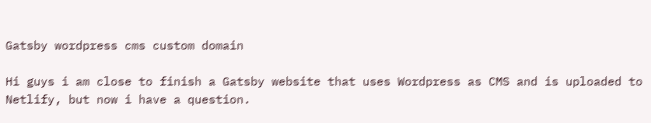Gatsby wordpress cms custom domain

Hi guys i am close to finish a Gatsby website that uses Wordpress as CMS and is uploaded to Netlify, but now i have a question.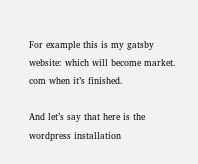For example this is my gatsby website: which will become market. com when it’s finished.

And let’s say that here is the wordpress installation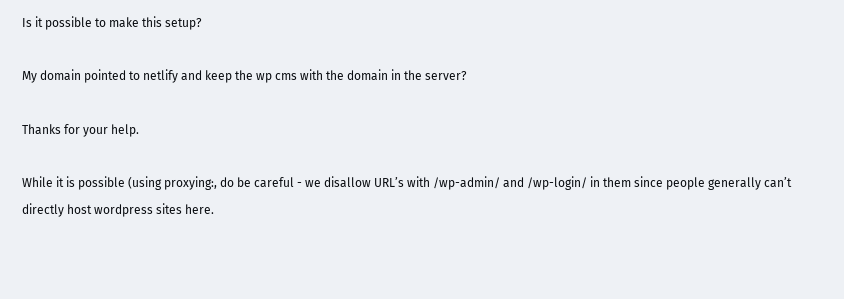Is it possible to make this setup?

My domain pointed to netlify and keep the wp cms with the domain in the server?

Thanks for your help.

While it is possible (using proxying:, do be careful - we disallow URL’s with /wp-admin/ and /wp-login/ in them since people generally can’t directly host wordpress sites here.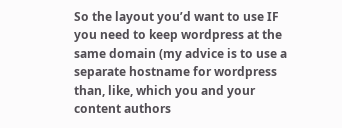So the layout you’d want to use IF you need to keep wordpress at the same domain (my advice is to use a separate hostname for wordpress than, like, which you and your content authors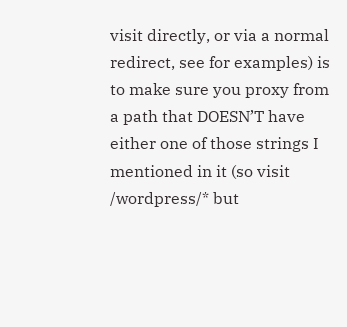visit directly, or via a normal redirect, see for examples) is to make sure you proxy from a path that DOESN’T have either one of those strings I mentioned in it (so visit /wordpress/* but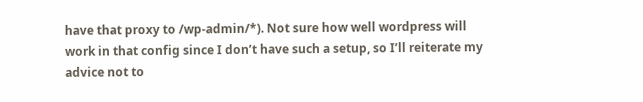have that proxy to /wp-admin/*). Not sure how well wordpress will work in that config since I don’t have such a setup, so I’ll reiterate my advice not to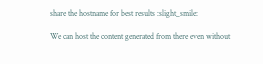share the hostname for best results :slight_smile:

We can host the content generated from there even without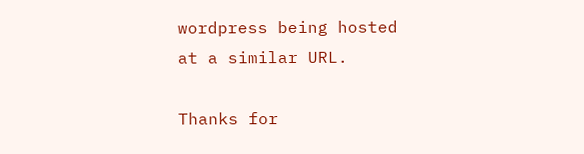wordpress being hosted at a similar URL.

Thanks for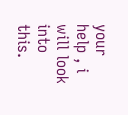your help , i will look into this.